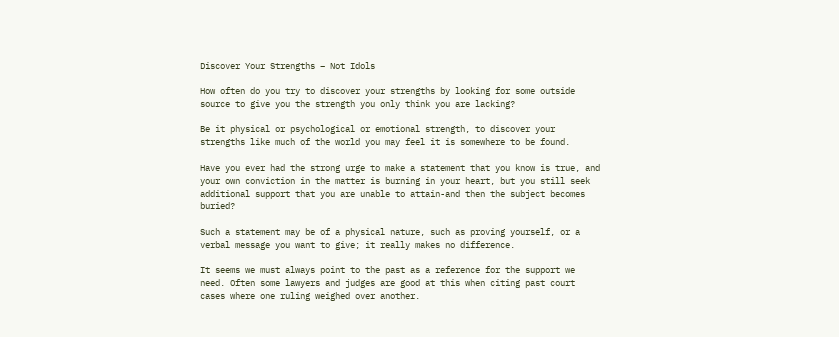Discover Your Strengths – Not Idols

How often do you try to discover your strengths by looking for some outside source to give you the strength you only think you are lacking?

Be it physical or psychological or emotional strength, to discover your strengths like much of the world you may feel it is somewhere to be found.

Have you ever had the strong urge to make a statement that you know is true, and your own conviction in the matter is burning in your heart, but you still seek additional support that you are unable to attain-and then the subject becomes buried?

Such a statement may be of a physical nature, such as proving yourself, or a verbal message you want to give; it really makes no difference.

It seems we must always point to the past as a reference for the support we need. Often some lawyers and judges are good at this when citing past court cases where one ruling weighed over another.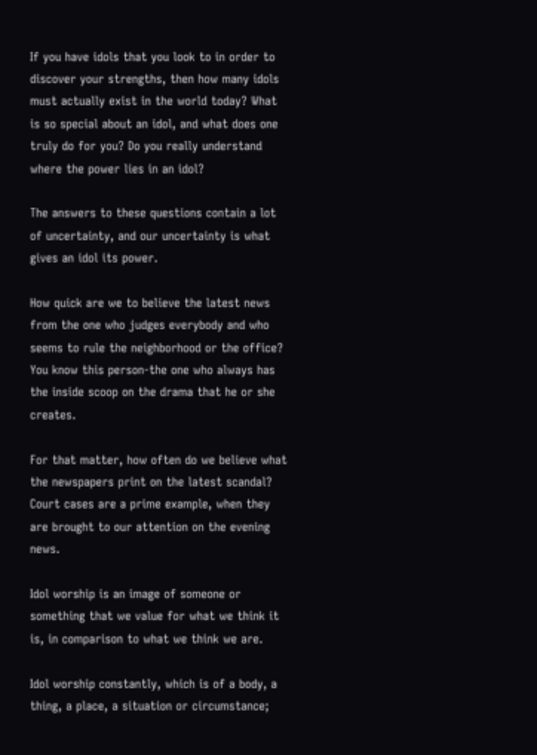If you have idols that you look to in order to discover your strengths, then how many idols must actually exist in the world today? What is so special about an idol, and what does one truly do for you? Do you really understand where the power lies in an idol?

The answers to these questions contain a lot of uncertainty, and our uncertainty is what gives an idol its power.

How quick are we to believe the latest news from the one who judges everybody and who seems to rule the neighborhood or the office? You know this person-the one who always has the inside scoop on the drama that he or she creates.

For that matter, how often do we believe what the newspapers print on the latest scandal? Court cases are a prime example, when they are brought to our attention on the evening news.

Idol worship is an image of someone or something that we value for what we think it is, in comparison to what we think we are.

Idol worship constantly, which is of a body, a thing, a place, a situation or circumstance;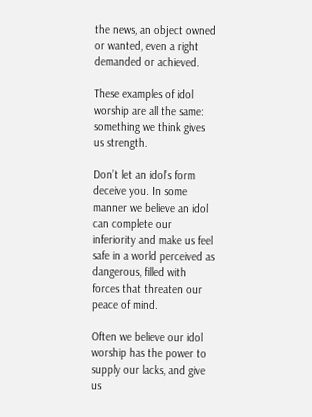the news, an object owned or wanted, even a right demanded or achieved.

These examples of idol worship are all the same: something we think gives us strength.

Don’t let an idol’s form deceive you. In some manner we believe an idol can complete our inferiority and make us feel safe in a world perceived as dangerous, filled with forces that threaten our peace of mind.

Often we believe our idol worship has the power to supply our lacks, and give us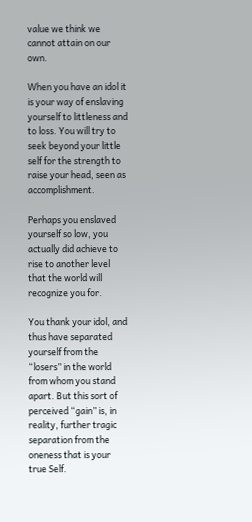value we think we cannot attain on our own.

When you have an idol it is your way of enslaving yourself to littleness and to loss. You will try to seek beyond your little self for the strength to raise your head, seen as accomplishment.

Perhaps you enslaved yourself so low, you actually did achieve to rise to another level that the world will recognize you for.

You thank your idol, and thus have separated yourself from the “losers” in the world from whom you stand apart. But this sort of perceived “gain” is, in reality, further tragic separation from the oneness that is your true Self.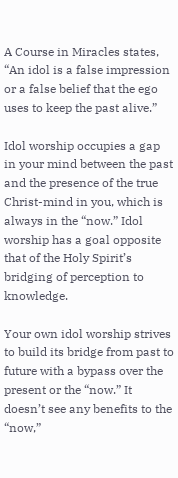A Course in Miracles states, “An idol is a false impression or a false belief that the ego uses to keep the past alive.”

Idol worship occupies a gap in your mind between the past and the presence of the true Christ-mind in you, which is always in the “now.” Idol worship has a goal opposite that of the Holy Spirit’s bridging of perception to knowledge.

Your own idol worship strives to build its bridge from past to future with a bypass over the present or the “now.” It doesn’t see any benefits to the “now,”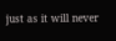just as it will never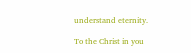understand eternity.

To the Christ in you